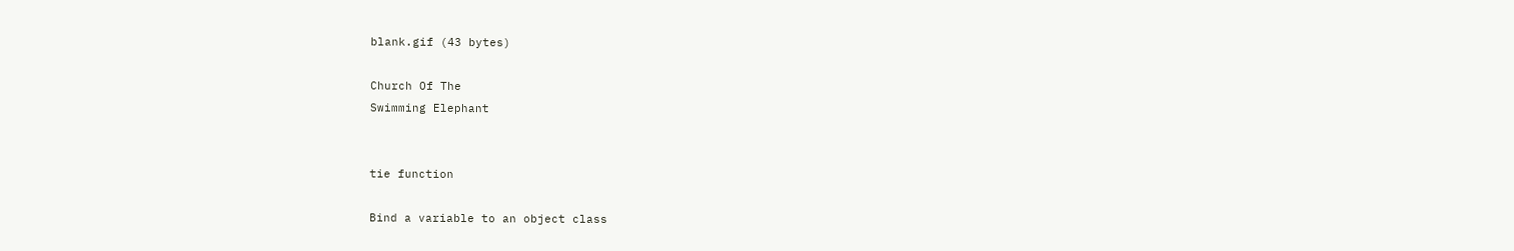blank.gif (43 bytes)

Church Of The
Swimming Elephant


tie function

Bind a variable to an object class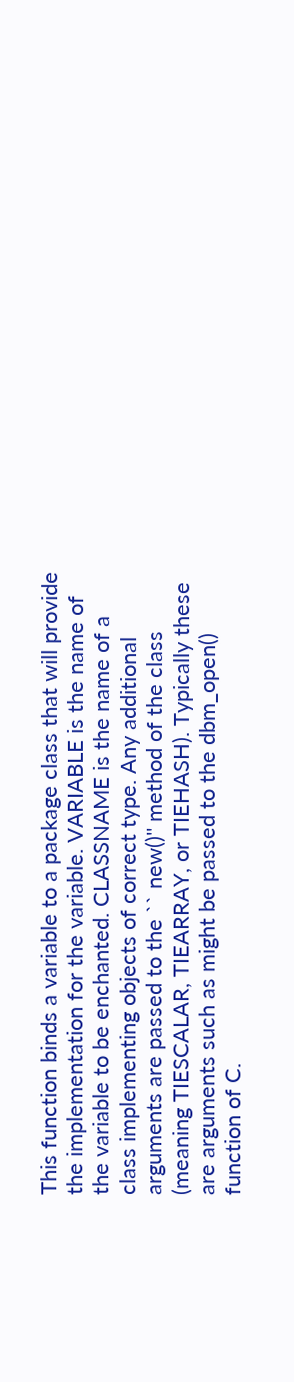This function binds a variable to a package class that will provide the implementation for the variable. VARIABLE is the name of the variable to be enchanted. CLASSNAME is the name of a class implementing objects of correct type. Any additional arguments are passed to the `` new()'' method of the class (meaning TIESCALAR, TIEARRAY, or TIEHASH). Typically these are arguments such as might be passed to the dbm_open() function of C.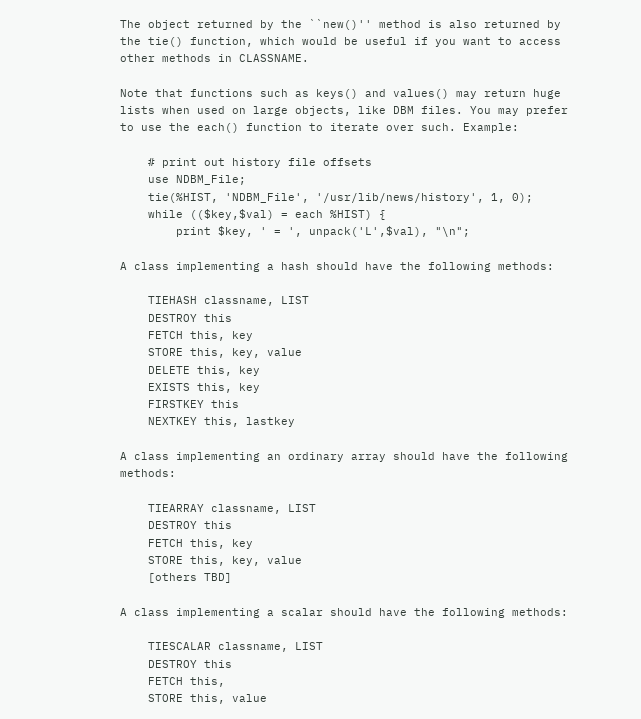The object returned by the ``new()'' method is also returned by the tie() function, which would be useful if you want to access other methods in CLASSNAME.

Note that functions such as keys() and values() may return huge lists when used on large objects, like DBM files. You may prefer to use the each() function to iterate over such. Example:

    # print out history file offsets
    use NDBM_File;
    tie(%HIST, 'NDBM_File', '/usr/lib/news/history', 1, 0);
    while (($key,$val) = each %HIST) {
        print $key, ' = ', unpack('L',$val), "\n";

A class implementing a hash should have the following methods:

    TIEHASH classname, LIST
    DESTROY this
    FETCH this, key
    STORE this, key, value
    DELETE this, key
    EXISTS this, key
    FIRSTKEY this
    NEXTKEY this, lastkey

A class implementing an ordinary array should have the following methods:

    TIEARRAY classname, LIST
    DESTROY this
    FETCH this, key
    STORE this, key, value
    [others TBD]

A class implementing a scalar should have the following methods:

    TIESCALAR classname, LIST
    DESTROY this
    FETCH this,
    STORE this, value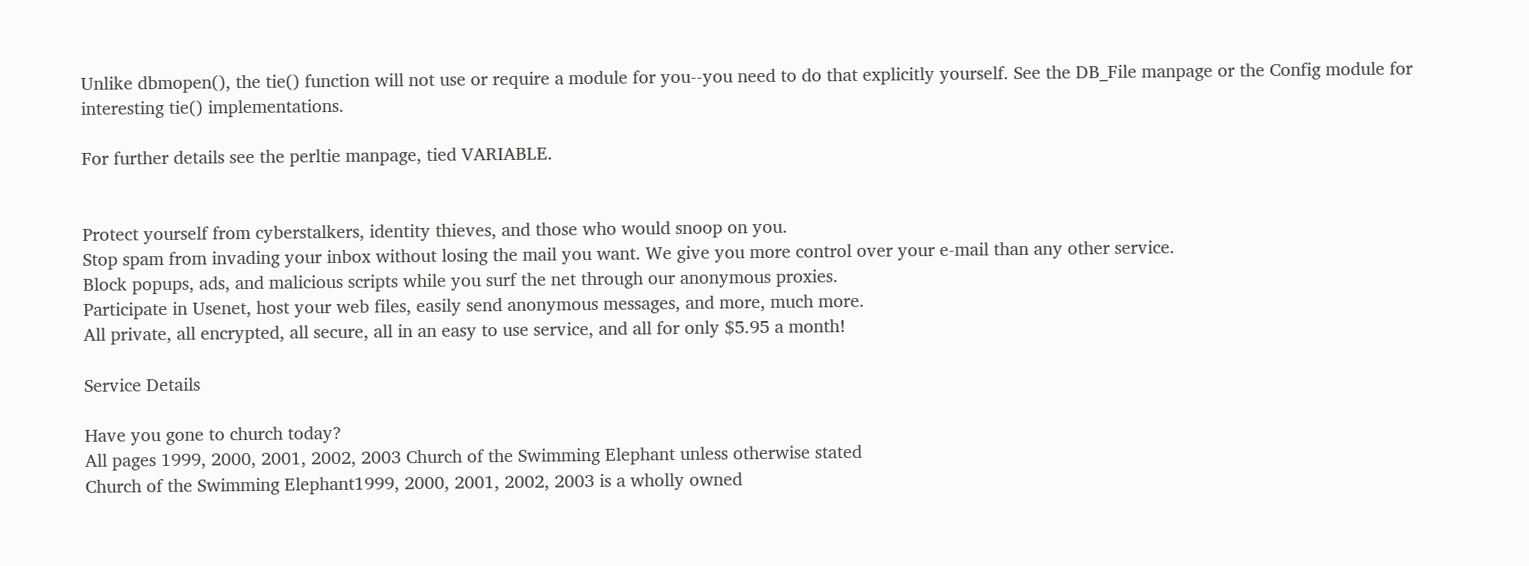Unlike dbmopen(), the tie() function will not use or require a module for you--you need to do that explicitly yourself. See the DB_File manpage or the Config module for interesting tie() implementations.

For further details see the perltie manpage, tied VARIABLE.


Protect yourself from cyberstalkers, identity thieves, and those who would snoop on you.
Stop spam from invading your inbox without losing the mail you want. We give you more control over your e-mail than any other service.
Block popups, ads, and malicious scripts while you surf the net through our anonymous proxies.
Participate in Usenet, host your web files, easily send anonymous messages, and more, much more.
All private, all encrypted, all secure, all in an easy to use service, and all for only $5.95 a month!

Service Details

Have you gone to church today?
All pages 1999, 2000, 2001, 2002, 2003 Church of the Swimming Elephant unless otherwise stated
Church of the Swimming Elephant1999, 2000, 2001, 2002, 2003 is a wholly owned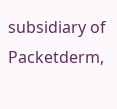subsidiary of Packetderm,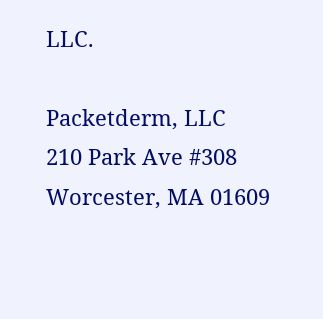LLC.

Packetderm, LLC
210 Park Ave #308
Worcester, MA 01609